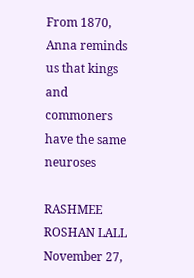From 1870, Anna reminds us that kings and commoners have the same neuroses

RASHMEE ROSHAN LALL November 27,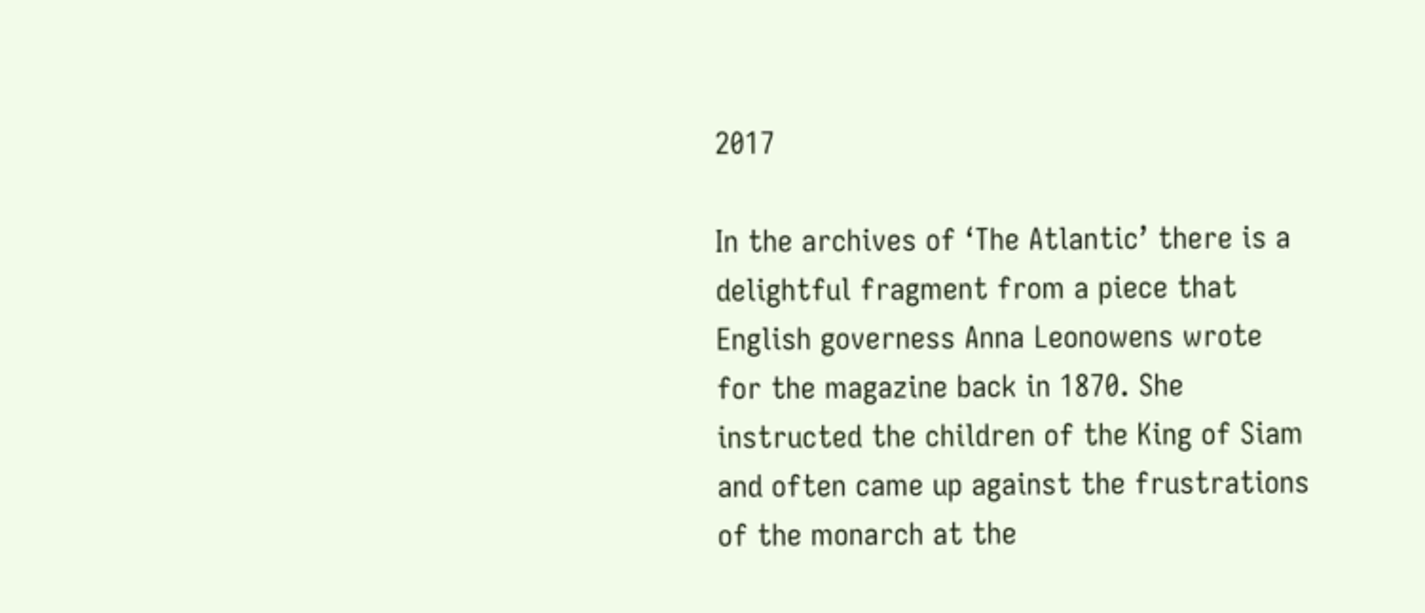2017

In the archives of ‘The Atlantic’ there is a delightful fragment from a piece that English governess Anna Leonowens wrote for the magazine back in 1870. She instructed the children of the King of Siam and often came up against the frustrations of the monarch at the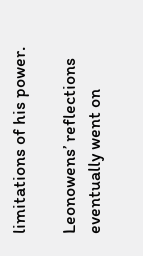limitations of his power.

Leonowens’ reflections eventually went on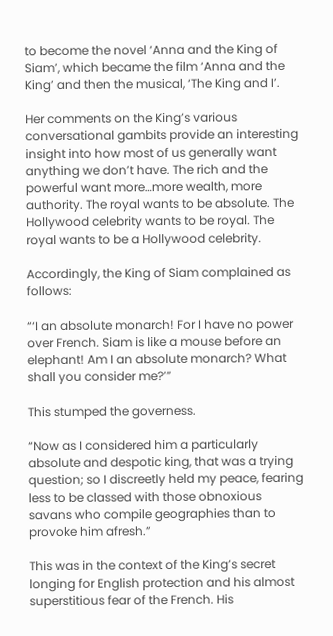to become the novel ‘Anna and the King of Siam’, which became the film ‘Anna and the King’ and then the musical, ‘The King and I’.

Her comments on the King’s various conversational gambits provide an interesting insight into how most of us generally want anything we don’t have. The rich and the powerful want more…more wealth, more authority. The royal wants to be absolute. The Hollywood celebrity wants to be royal. The royal wants to be a Hollywood celebrity.

Accordingly, the King of Siam complained as follows:

“‘I an absolute monarch! For I have no power over French. Siam is like a mouse before an elephant! Am I an absolute monarch? What shall you consider me?’”

This stumped the governess.

“Now as I considered him a particularly absolute and despotic king, that was a trying question; so I discreetly held my peace, fearing less to be classed with those obnoxious savans who compile geographies than to provoke him afresh.”

This was in the context of the King’s secret longing for English protection and his almost superstitious fear of the French. His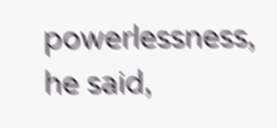powerlessness, he said,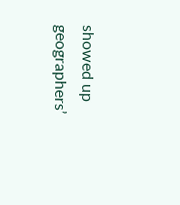showed up geographers’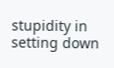stupidity in setting down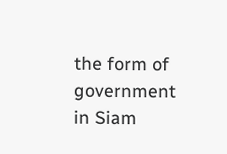the form of government in Siam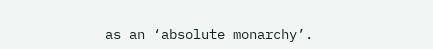as an ‘absolute monarchy’.